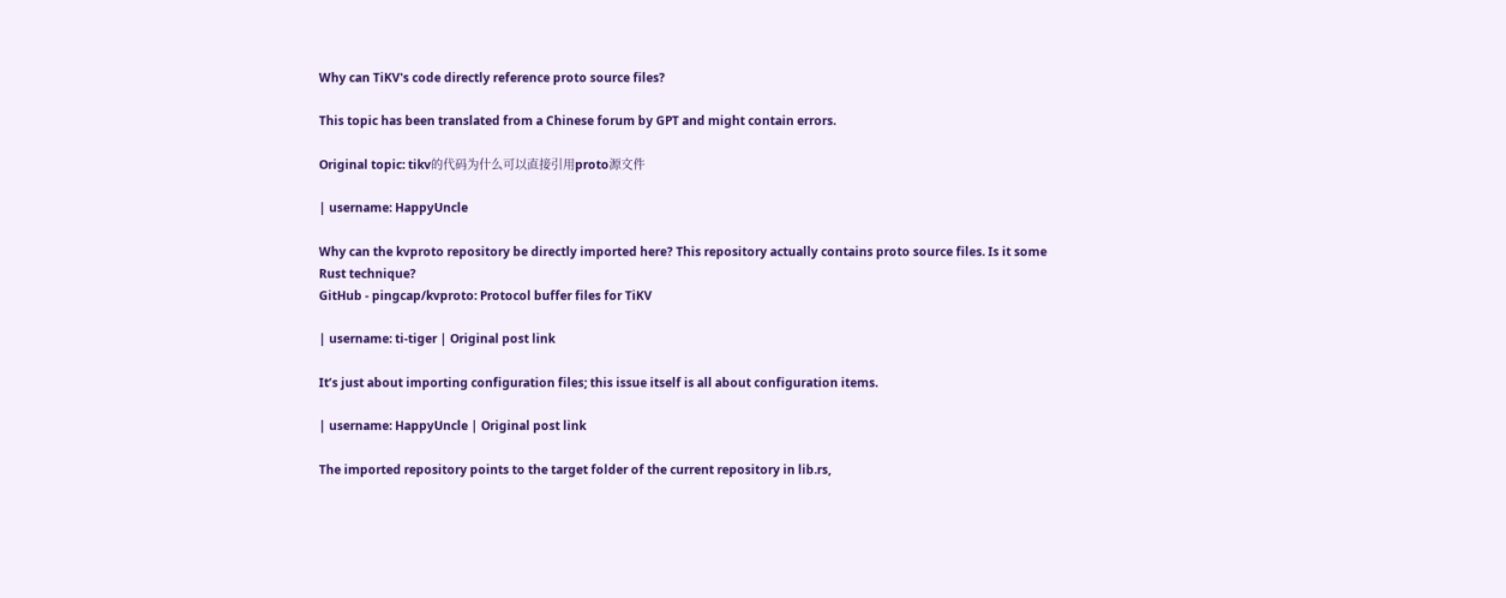Why can TiKV's code directly reference proto source files?

This topic has been translated from a Chinese forum by GPT and might contain errors.

Original topic: tikv的代码为什么可以直接引用proto源文件

| username: HappyUncle

Why can the kvproto repository be directly imported here? This repository actually contains proto source files. Is it some Rust technique?
GitHub - pingcap/kvproto: Protocol buffer files for TiKV

| username: ti-tiger | Original post link

It’s just about importing configuration files; this issue itself is all about configuration items.

| username: HappyUncle | Original post link

The imported repository points to the target folder of the current repository in lib.rs,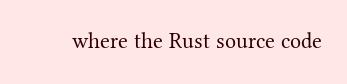where the Rust source code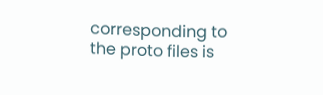corresponding to the proto files is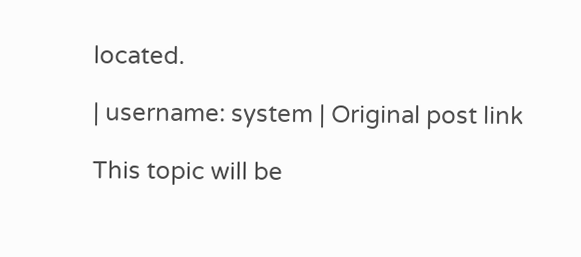located.

| username: system | Original post link

This topic will be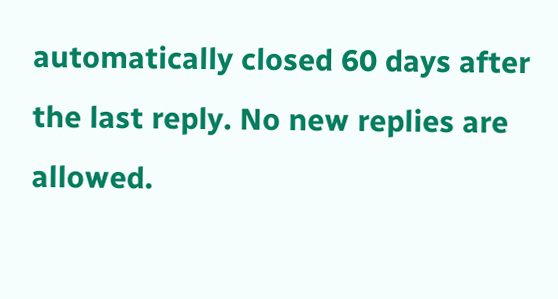automatically closed 60 days after the last reply. No new replies are allowed.